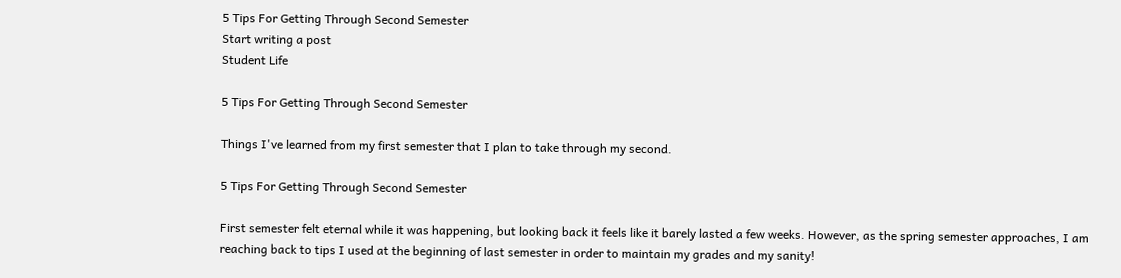5 Tips For Getting Through Second Semester
Start writing a post
Student Life

5 Tips For Getting Through Second Semester

Things I've learned from my first semester that I plan to take through my second.

5 Tips For Getting Through Second Semester

First semester felt eternal while it was happening, but looking back it feels like it barely lasted a few weeks. However, as the spring semester approaches, I am reaching back to tips I used at the beginning of last semester in order to maintain my grades and my sanity!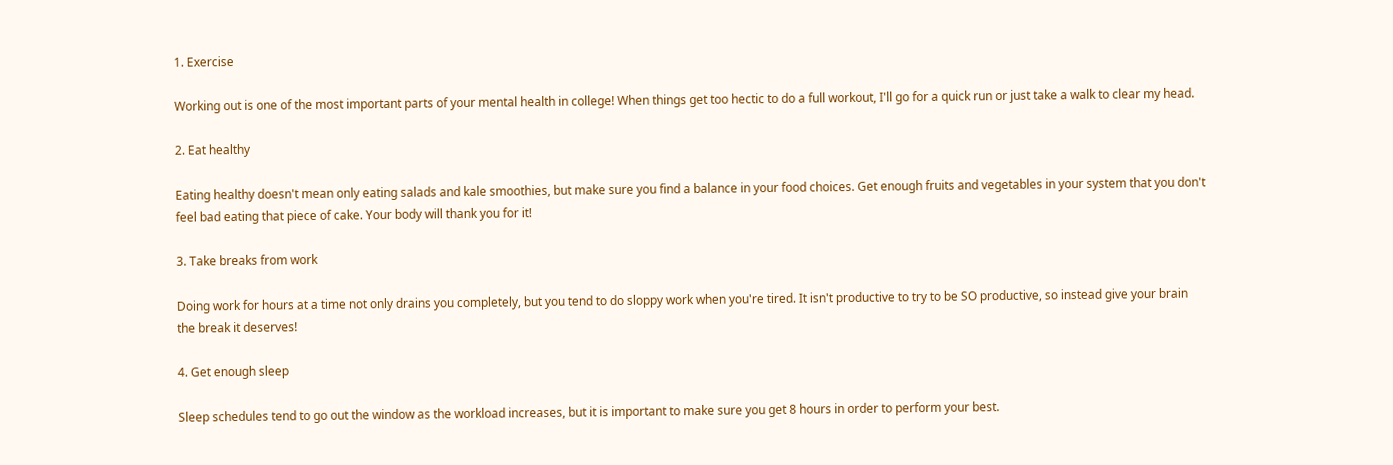1. Exercise

Working out is one of the most important parts of your mental health in college! When things get too hectic to do a full workout, I'll go for a quick run or just take a walk to clear my head.

2. Eat healthy

Eating healthy doesn't mean only eating salads and kale smoothies, but make sure you find a balance in your food choices. Get enough fruits and vegetables in your system that you don't feel bad eating that piece of cake. Your body will thank you for it!

3. Take breaks from work

Doing work for hours at a time not only drains you completely, but you tend to do sloppy work when you're tired. It isn't productive to try to be SO productive, so instead give your brain the break it deserves!

4. Get enough sleep

Sleep schedules tend to go out the window as the workload increases, but it is important to make sure you get 8 hours in order to perform your best.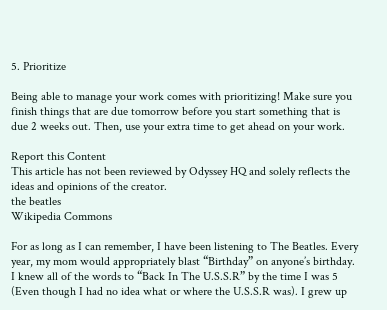5. Prioritize

Being able to manage your work comes with prioritizing! Make sure you finish things that are due tomorrow before you start something that is due 2 weeks out. Then, use your extra time to get ahead on your work.

Report this Content
This article has not been reviewed by Odyssey HQ and solely reflects the ideas and opinions of the creator.
the beatles
Wikipedia Commons

For as long as I can remember, I have been listening to The Beatles. Every year, my mom would appropriately blast “Birthday” on anyone’s birthday. I knew all of the words to “Back In The U.S.S.R” by the time I was 5 (Even though I had no idea what or where the U.S.S.R was). I grew up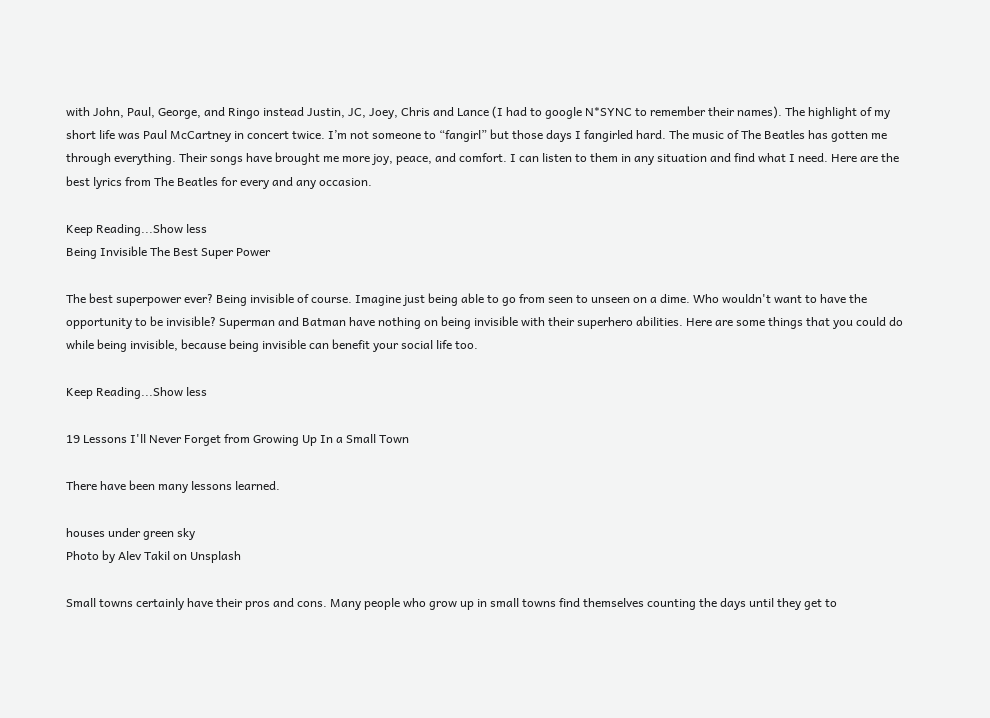with John, Paul, George, and Ringo instead Justin, JC, Joey, Chris and Lance (I had to google N*SYNC to remember their names). The highlight of my short life was Paul McCartney in concert twice. I’m not someone to “fangirl” but those days I fangirled hard. The music of The Beatles has gotten me through everything. Their songs have brought me more joy, peace, and comfort. I can listen to them in any situation and find what I need. Here are the best lyrics from The Beatles for every and any occasion.

Keep Reading...Show less
Being Invisible The Best Super Power

The best superpower ever? Being invisible of course. Imagine just being able to go from seen to unseen on a dime. Who wouldn't want to have the opportunity to be invisible? Superman and Batman have nothing on being invisible with their superhero abilities. Here are some things that you could do while being invisible, because being invisible can benefit your social life too.

Keep Reading...Show less

19 Lessons I'll Never Forget from Growing Up In a Small Town

There have been many lessons learned.

houses under green sky
Photo by Alev Takil on Unsplash

Small towns certainly have their pros and cons. Many people who grow up in small towns find themselves counting the days until they get to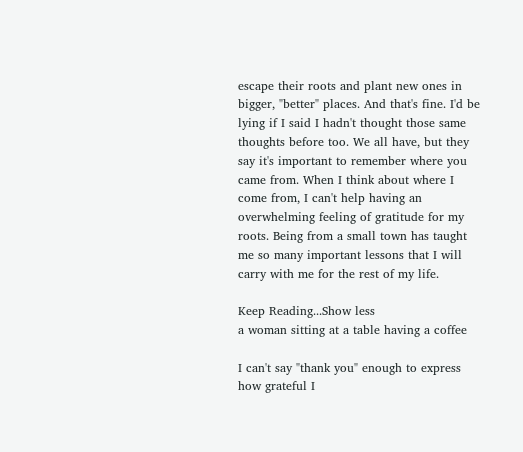escape their roots and plant new ones in bigger, "better" places. And that's fine. I'd be lying if I said I hadn't thought those same thoughts before too. We all have, but they say it's important to remember where you came from. When I think about where I come from, I can't help having an overwhelming feeling of gratitude for my roots. Being from a small town has taught me so many important lessons that I will carry with me for the rest of my life.

Keep Reading...Show less
a woman sitting at a table having a coffee

I can't say "thank you" enough to express how grateful I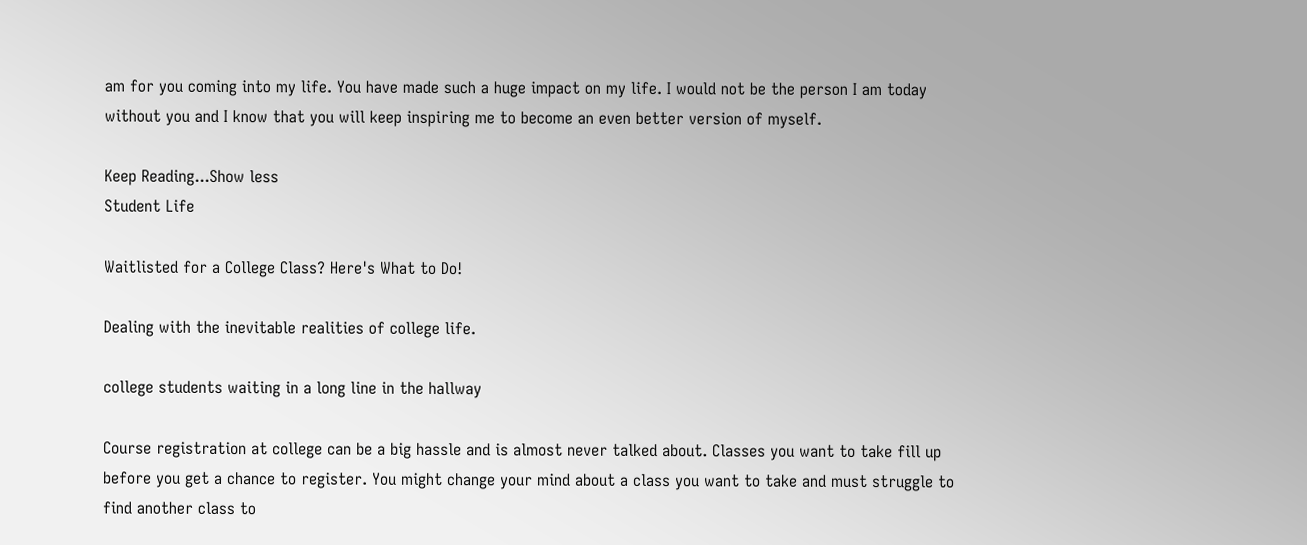am for you coming into my life. You have made such a huge impact on my life. I would not be the person I am today without you and I know that you will keep inspiring me to become an even better version of myself.

Keep Reading...Show less
Student Life

Waitlisted for a College Class? Here's What to Do!

Dealing with the inevitable realities of college life.

college students waiting in a long line in the hallway

Course registration at college can be a big hassle and is almost never talked about. Classes you want to take fill up before you get a chance to register. You might change your mind about a class you want to take and must struggle to find another class to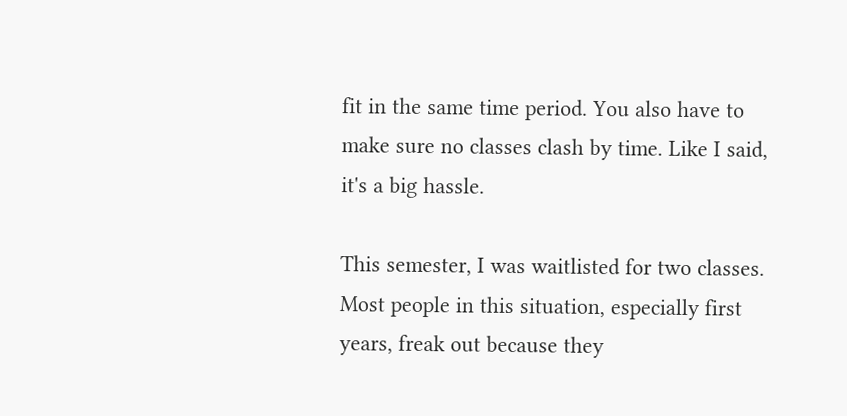fit in the same time period. You also have to make sure no classes clash by time. Like I said, it's a big hassle.

This semester, I was waitlisted for two classes. Most people in this situation, especially first years, freak out because they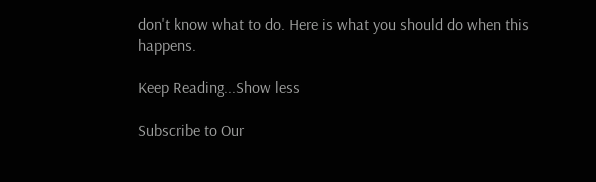don't know what to do. Here is what you should do when this happens.

Keep Reading...Show less

Subscribe to Our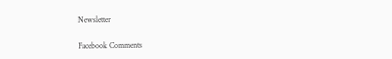Newsletter

Facebook Comments